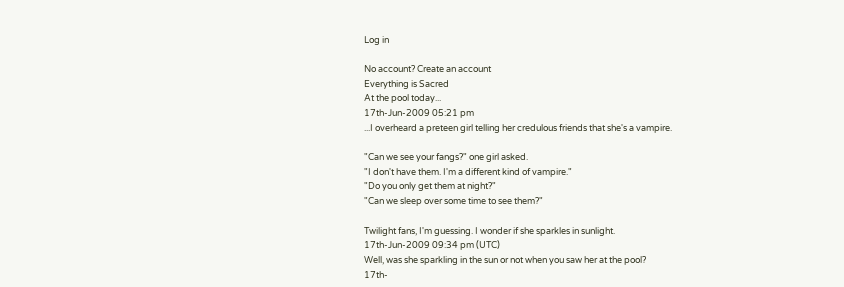Log in

No account? Create an account
Everything is Sacred
At the pool today...
17th-Jun-2009 05:21 pm
...I overheard a preteen girl telling her credulous friends that she's a vampire.

"Can we see your fangs?" one girl asked.
"I don't have them. I'm a different kind of vampire."
"Do you only get them at night?"
"Can we sleep over some time to see them?"

Twilight fans, I'm guessing. I wonder if she sparkles in sunlight.
17th-Jun-2009 09:34 pm (UTC)
Well, was she sparkling in the sun or not when you saw her at the pool?
17th-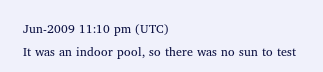Jun-2009 11:10 pm (UTC)
It was an indoor pool, so there was no sun to test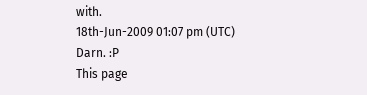with.
18th-Jun-2009 01:07 pm (UTC)
Darn. :P
This page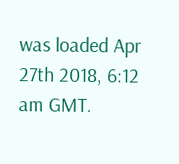was loaded Apr 27th 2018, 6:12 am GMT.